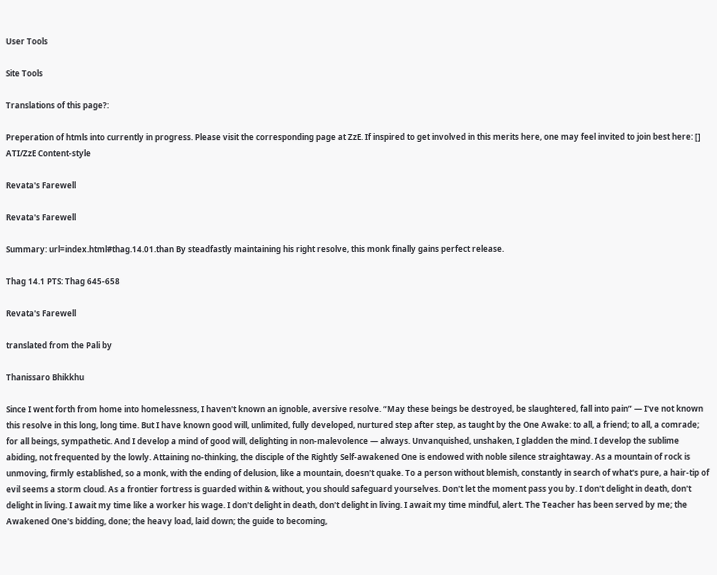User Tools

Site Tools

Translations of this page?:

Preperation of htmls into currently in progress. Please visit the corresponding page at ZzE. If inspired to get involved in this merits here, one may feel invited to join best here: [] ATI/ZzE Content-style

Revata's Farewell

Revata's Farewell

Summary: url=index.html#thag.14.01.than By steadfastly maintaining his right resolve, this monk finally gains perfect release.

Thag 14.1 PTS: Thag 645-658

Revata's Farewell

translated from the Pali by

Thanissaro Bhikkhu

Since I went forth from home into homelessness, I haven't known an ignoble, aversive resolve. “May these beings be destroyed, be slaughtered, fall into pain” — I've not known this resolve in this long, long time. But I have known good will, unlimited, fully developed, nurtured step after step, as taught by the One Awake: to all, a friend; to all, a comrade; for all beings, sympathetic. And I develop a mind of good will, delighting in non-malevolence — always. Unvanquished, unshaken, I gladden the mind. I develop the sublime abiding, not frequented by the lowly. Attaining no-thinking, the disciple of the Rightly Self-awakened One is endowed with noble silence straightaway. As a mountain of rock is unmoving, firmly established, so a monk, with the ending of delusion, like a mountain, doesn't quake. To a person without blemish, constantly in search of what's pure, a hair-tip of evil seems a storm cloud. As a frontier fortress is guarded within & without, you should safeguard yourselves. Don't let the moment pass you by. I don't delight in death, don't delight in living. I await my time like a worker his wage. I don't delight in death, don't delight in living. I await my time mindful, alert. The Teacher has been served by me; the Awakened One's bidding, done; the heavy load, laid down; the guide to becoming,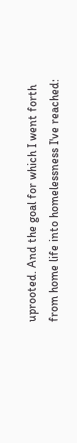uprooted. And the goal for which I went forth from home life into homelessness I've reached: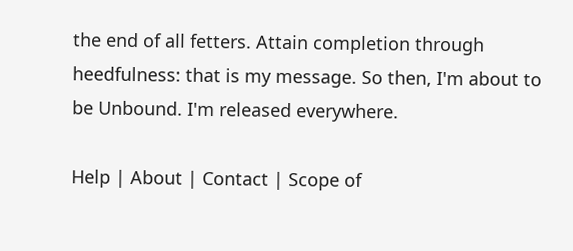the end of all fetters. Attain completion through heedfulness: that is my message. So then, I'm about to be Unbound. I'm released everywhere.

Help | About | Contact | Scope of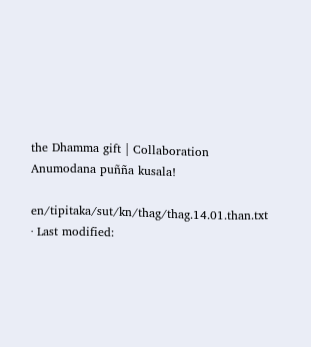the Dhamma gift | Collaboration
Anumodana puñña kusala!

en/tipitaka/sut/kn/thag/thag.14.01.than.txt · Last modified: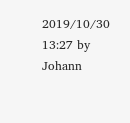2019/10/30 13:27 by Johann